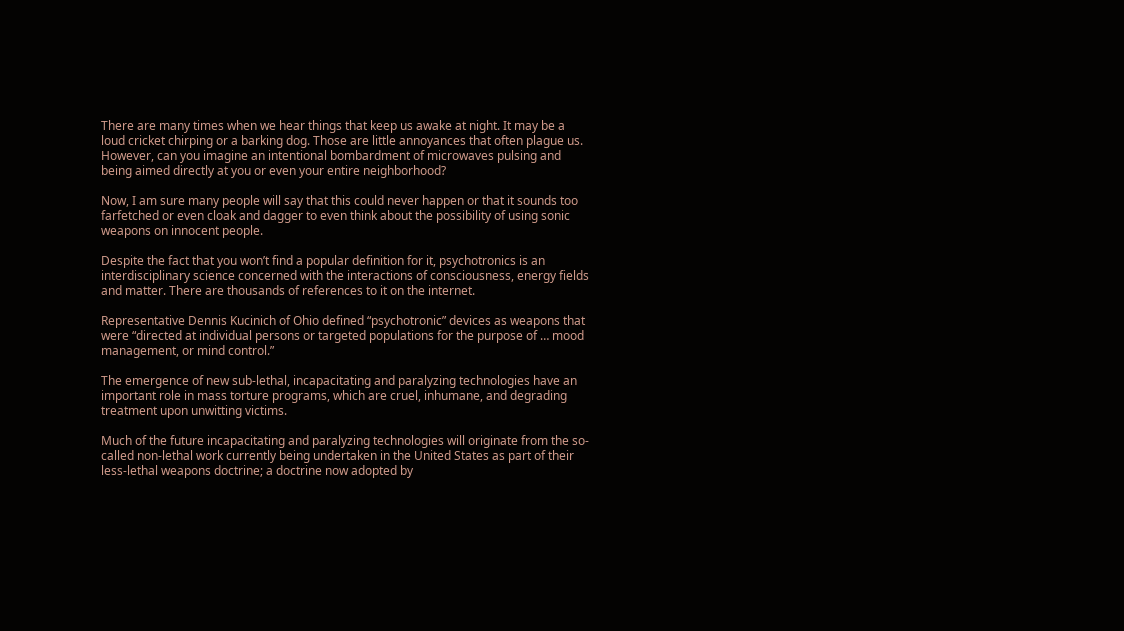There are many times when we hear things that keep us awake at night. It may be a loud cricket chirping or a barking dog. Those are little annoyances that often plague us. However, can you imagine an intentional bombardment of microwaves pulsing and being aimed directly at you or even your entire neighborhood?

Now, I am sure many people will say that this could never happen or that it sounds too farfetched or even cloak and dagger to even think about the possibility of using sonic weapons on innocent people.

Despite the fact that you won’t find a popular definition for it, psychotronics is an interdisciplinary science concerned with the interactions of consciousness, energy fields and matter. There are thousands of references to it on the internet.

Representative Dennis Kucinich of Ohio defined “psychotronic” devices as weapons that were “directed at individual persons or targeted populations for the purpose of … mood management, or mind control.”

The emergence of new sub-lethal, incapacitating and paralyzing technologies have an important role in mass torture programs, which are cruel, inhumane, and degrading treatment upon unwitting victims.

Much of the future incapacitating and paralyzing technologies will originate from the so-called non-lethal work currently being undertaken in the United States as part of their less-lethal weapons doctrine; a doctrine now adopted by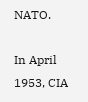NATO.

In April 1953, CIA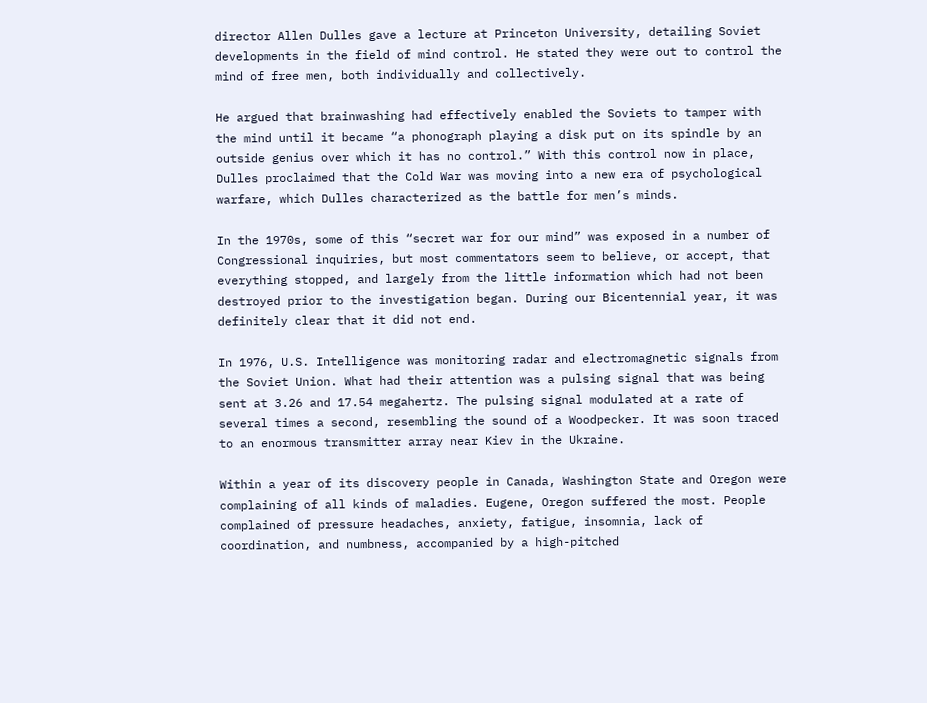director Allen Dulles gave a lecture at Princeton University, detailing Soviet developments in the field of mind control. He stated they were out to control the mind of free men, both individually and collectively.

He argued that brainwashing had effectively enabled the Soviets to tamper with the mind until it became “a phonograph playing a disk put on its spindle by an outside genius over which it has no control.” With this control now in place, Dulles proclaimed that the Cold War was moving into a new era of psychological warfare, which Dulles characterized as the battle for men’s minds.

In the 1970s, some of this “secret war for our mind” was exposed in a number of Congressional inquiries, but most commentators seem to believe, or accept, that everything stopped, and largely from the little information which had not been destroyed prior to the investigation began. During our Bicentennial year, it was definitely clear that it did not end.

In 1976, U.S. Intelligence was monitoring radar and electromagnetic signals from the Soviet Union. What had their attention was a pulsing signal that was being sent at 3.26 and 17.54 megahertz. The pulsing signal modulated at a rate of several times a second, resembling the sound of a Woodpecker. It was soon traced to an enormous transmitter array near Kiev in the Ukraine.

Within a year of its discovery people in Canada, Washington State and Oregon were complaining of all kinds of maladies. Eugene, Oregon suffered the most. People complained of pressure headaches, anxiety, fatigue, insomnia, lack of coordination, and numbness, accompanied by a high-pitched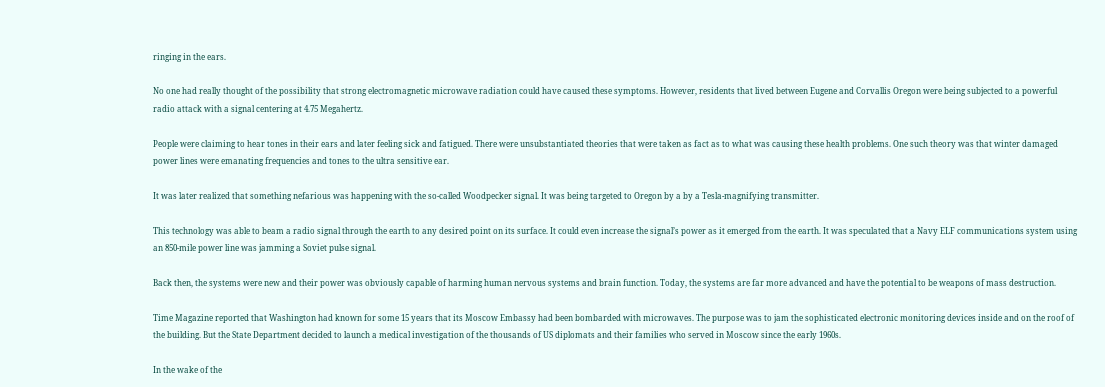ringing in the ears.

No one had really thought of the possibility that strong electromagnetic microwave radiation could have caused these symptoms. However, residents that lived between Eugene and Corvallis Oregon were being subjected to a powerful radio attack with a signal centering at 4.75 Megahertz.

People were claiming to hear tones in their ears and later feeling sick and fatigued. There were unsubstantiated theories that were taken as fact as to what was causing these health problems. One such theory was that winter damaged power lines were emanating frequencies and tones to the ultra sensitive ear.

It was later realized that something nefarious was happening with the so-called Woodpecker signal. It was being targeted to Oregon by a by a Tesla-magnifying transmitter.

This technology was able to beam a radio signal through the earth to any desired point on its surface. It could even increase the signal’s power as it emerged from the earth. It was speculated that a Navy ELF communications system using an 850-mile power line was jamming a Soviet pulse signal.

Back then, the systems were new and their power was obviously capable of harming human nervous systems and brain function. Today, the systems are far more advanced and have the potential to be weapons of mass destruction.

Time Magazine reported that Washington had known for some 15 years that its Moscow Embassy had been bombarded with microwaves. The purpose was to jam the sophisticated electronic monitoring devices inside and on the roof of the building. But the State Department decided to launch a medical investigation of the thousands of US diplomats and their families who served in Moscow since the early 1960s.

In the wake of the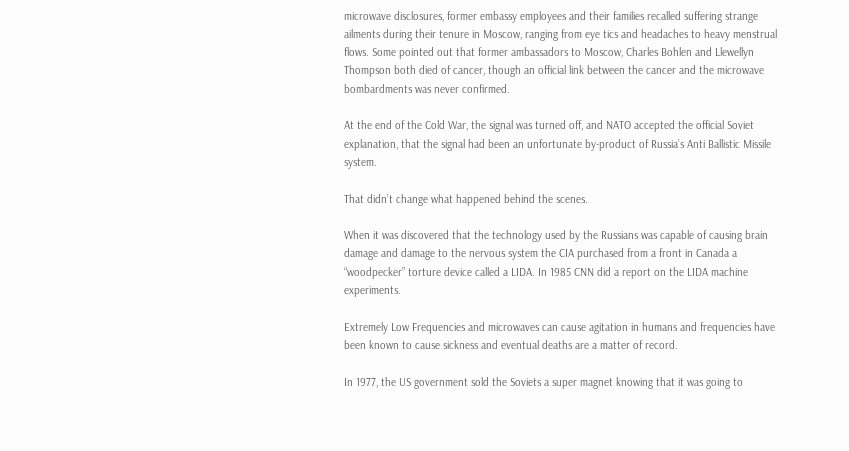microwave disclosures, former embassy employees and their families recalled suffering strange ailments during their tenure in Moscow, ranging from eye tics and headaches to heavy menstrual flows. Some pointed out that former ambassadors to Moscow, Charles Bohlen and Llewellyn Thompson both died of cancer, though an official link between the cancer and the microwave bombardments was never confirmed.

At the end of the Cold War, the signal was turned off, and NATO accepted the official Soviet explanation, that the signal had been an unfortunate by-product of Russia’s Anti Ballistic Missile system.

That didn’t change what happened behind the scenes.

When it was discovered that the technology used by the Russians was capable of causing brain damage and damage to the nervous system the CIA purchased from a front in Canada a “woodpecker” torture device called a LIDA. In 1985 CNN did a report on the LIDA machine experiments.

Extremely Low Frequencies and microwaves can cause agitation in humans and frequencies have been known to cause sickness and eventual deaths are a matter of record.

In 1977, the US government sold the Soviets a super magnet knowing that it was going to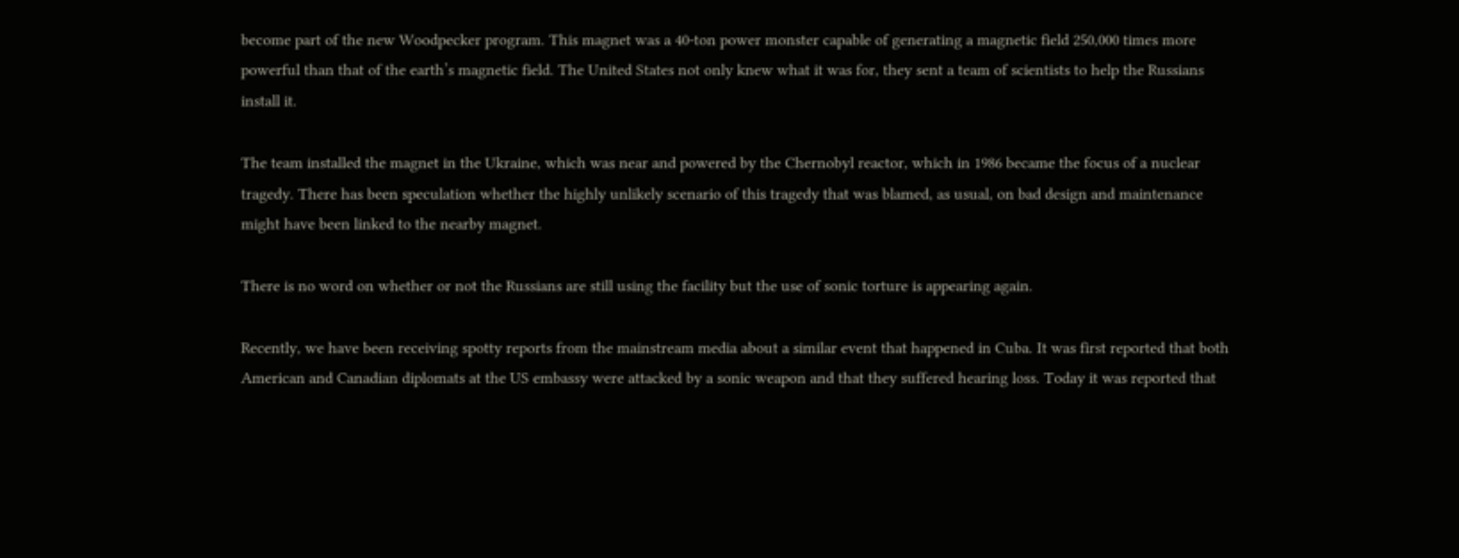become part of the new Woodpecker program. This magnet was a 40-ton power monster capable of generating a magnetic field 250,000 times more powerful than that of the earth’s magnetic field. The United States not only knew what it was for, they sent a team of scientists to help the Russians install it.

The team installed the magnet in the Ukraine, which was near and powered by the Chernobyl reactor, which in 1986 became the focus of a nuclear tragedy. There has been speculation whether the highly unlikely scenario of this tragedy that was blamed, as usual, on bad design and maintenance might have been linked to the nearby magnet.

There is no word on whether or not the Russians are still using the facility but the use of sonic torture is appearing again.

Recently, we have been receiving spotty reports from the mainstream media about a similar event that happened in Cuba. It was first reported that both American and Canadian diplomats at the US embassy were attacked by a sonic weapon and that they suffered hearing loss. Today it was reported that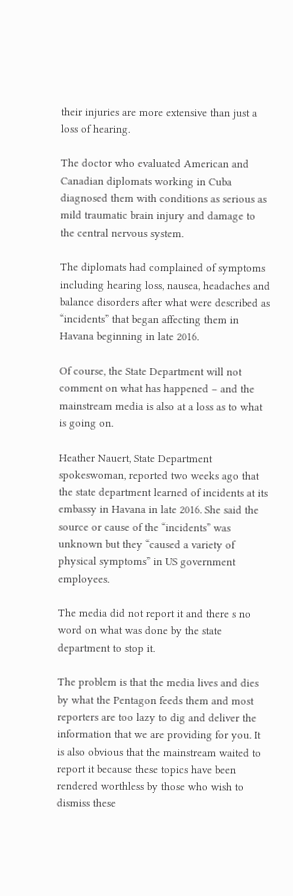their injuries are more extensive than just a loss of hearing.

The doctor who evaluated American and Canadian diplomats working in Cuba diagnosed them with conditions as serious as mild traumatic brain injury and damage to the central nervous system.

The diplomats had complained of symptoms including hearing loss, nausea, headaches and balance disorders after what were described as “incidents” that began affecting them in Havana beginning in late 2016.

Of course, the State Department will not comment on what has happened – and the mainstream media is also at a loss as to what is going on.

Heather Nauert, State Department spokeswoman, reported two weeks ago that the state department learned of incidents at its embassy in Havana in late 2016. She said the source or cause of the “incidents” was unknown but they “caused a variety of physical symptoms” in US government employees.

The media did not report it and there s no word on what was done by the state department to stop it.

The problem is that the media lives and dies by what the Pentagon feeds them and most reporters are too lazy to dig and deliver the information that we are providing for you. It is also obvious that the mainstream waited to report it because these topics have been rendered worthless by those who wish to dismiss these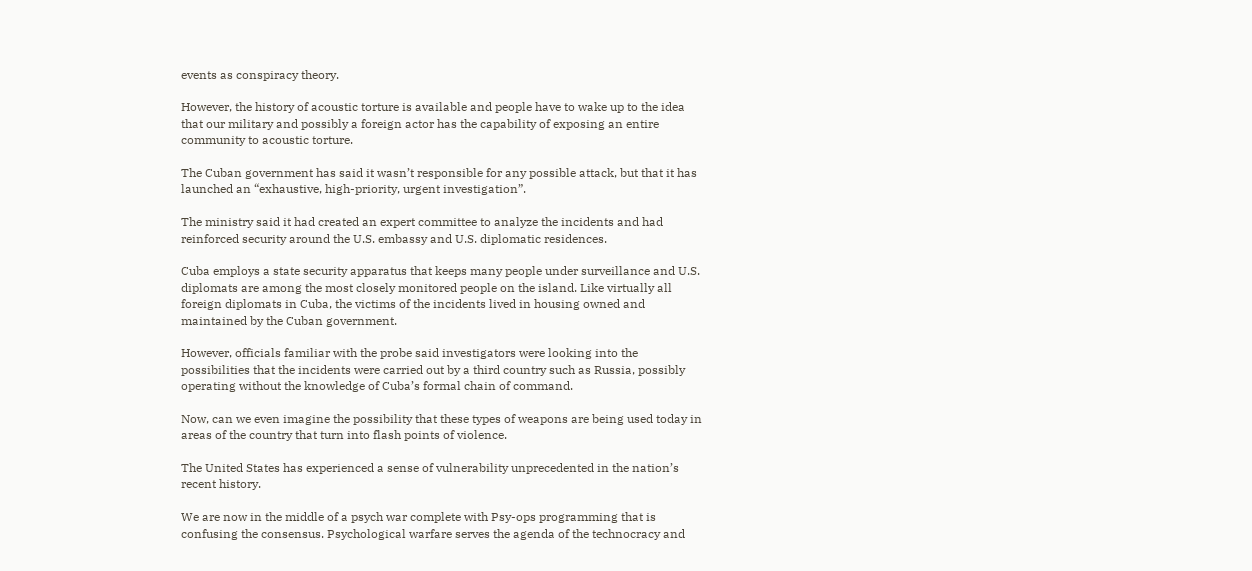events as conspiracy theory.

However, the history of acoustic torture is available and people have to wake up to the idea that our military and possibly a foreign actor has the capability of exposing an entire community to acoustic torture.

The Cuban government has said it wasn’t responsible for any possible attack, but that it has launched an “exhaustive, high-priority, urgent investigation”.

The ministry said it had created an expert committee to analyze the incidents and had reinforced security around the U.S. embassy and U.S. diplomatic residences.

Cuba employs a state security apparatus that keeps many people under surveillance and U.S. diplomats are among the most closely monitored people on the island. Like virtually all foreign diplomats in Cuba, the victims of the incidents lived in housing owned and maintained by the Cuban government.

However, officials familiar with the probe said investigators were looking into the possibilities that the incidents were carried out by a third country such as Russia, possibly operating without the knowledge of Cuba’s formal chain of command.

Now, can we even imagine the possibility that these types of weapons are being used today in areas of the country that turn into flash points of violence.

The United States has experienced a sense of vulnerability unprecedented in the nation’s recent history.

We are now in the middle of a psych war complete with Psy-ops programming that is confusing the consensus. Psychological warfare serves the agenda of the technocracy and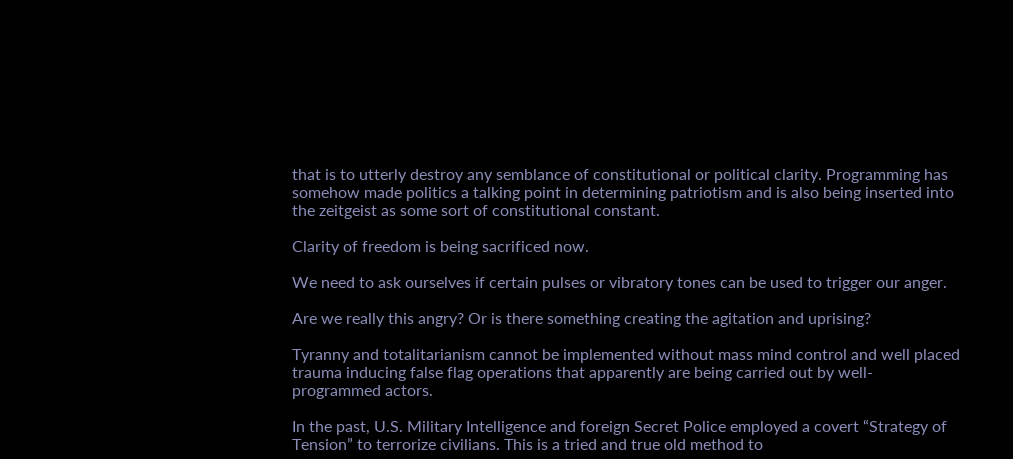that is to utterly destroy any semblance of constitutional or political clarity. Programming has somehow made politics a talking point in determining patriotism and is also being inserted into the zeitgeist as some sort of constitutional constant.

Clarity of freedom is being sacrificed now.

We need to ask ourselves if certain pulses or vibratory tones can be used to trigger our anger.

Are we really this angry? Or is there something creating the agitation and uprising?

Tyranny and totalitarianism cannot be implemented without mass mind control and well placed trauma inducing false flag operations that apparently are being carried out by well-programmed actors.

In the past, U.S. Military Intelligence and foreign Secret Police employed a covert “Strategy of Tension” to terrorize civilians. This is a tried and true old method to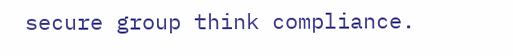secure group think compliance.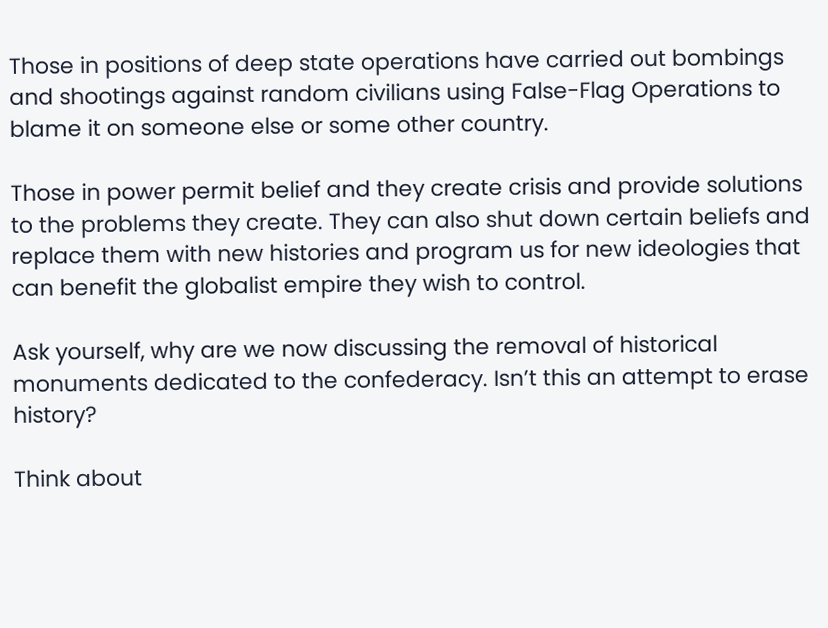Those in positions of deep state operations have carried out bombings and shootings against random civilians using False-Flag Operations to blame it on someone else or some other country.

Those in power permit belief and they create crisis and provide solutions to the problems they create. They can also shut down certain beliefs and replace them with new histories and program us for new ideologies that can benefit the globalist empire they wish to control.

Ask yourself, why are we now discussing the removal of historical monuments dedicated to the confederacy. Isn’t this an attempt to erase history?

Think about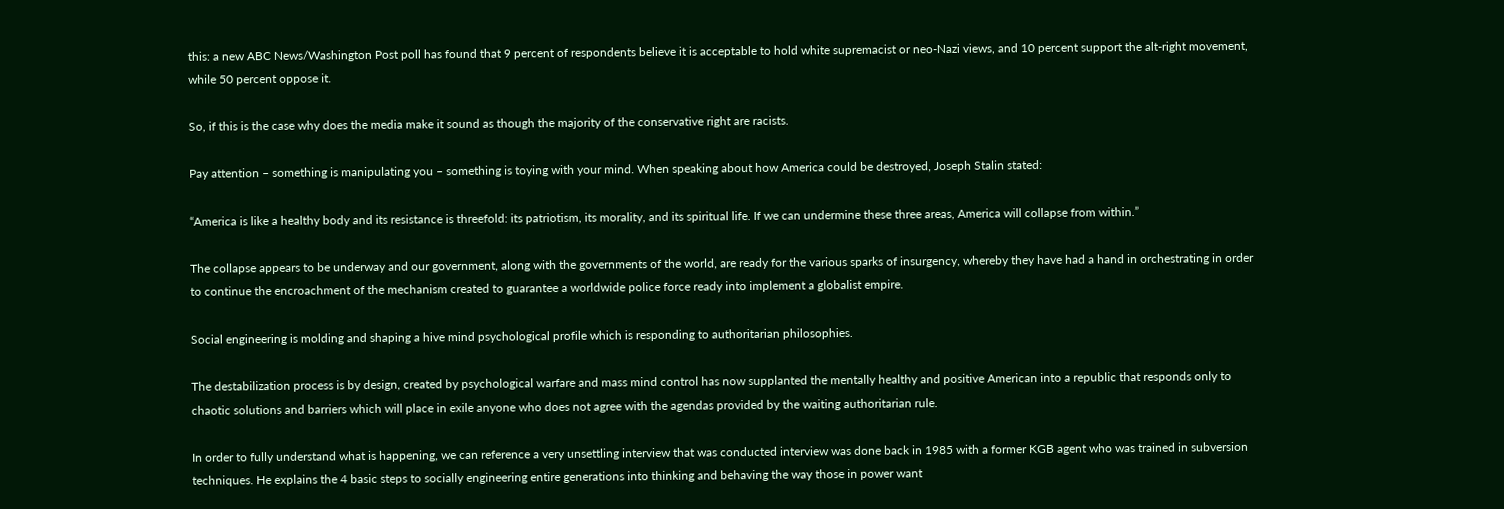this: a new ABC News/Washington Post poll has found that 9 percent of respondents believe it is acceptable to hold white supremacist or neo-Nazi views, and 10 percent support the alt-right movement, while 50 percent oppose it.

So, if this is the case why does the media make it sound as though the majority of the conservative right are racists.

Pay attention – something is manipulating you – something is toying with your mind. When speaking about how America could be destroyed, Joseph Stalin stated:

“America is like a healthy body and its resistance is threefold: its patriotism, its morality, and its spiritual life. If we can undermine these three areas, America will collapse from within.”

The collapse appears to be underway and our government, along with the governments of the world, are ready for the various sparks of insurgency, whereby they have had a hand in orchestrating in order to continue the encroachment of the mechanism created to guarantee a worldwide police force ready into implement a globalist empire.

Social engineering is molding and shaping a hive mind psychological profile which is responding to authoritarian philosophies.

The destabilization process is by design, created by psychological warfare and mass mind control has now supplanted the mentally healthy and positive American into a republic that responds only to chaotic solutions and barriers which will place in exile anyone who does not agree with the agendas provided by the waiting authoritarian rule.

In order to fully understand what is happening, we can reference a very unsettling interview that was conducted interview was done back in 1985 with a former KGB agent who was trained in subversion techniques. He explains the 4 basic steps to socially engineering entire generations into thinking and behaving the way those in power want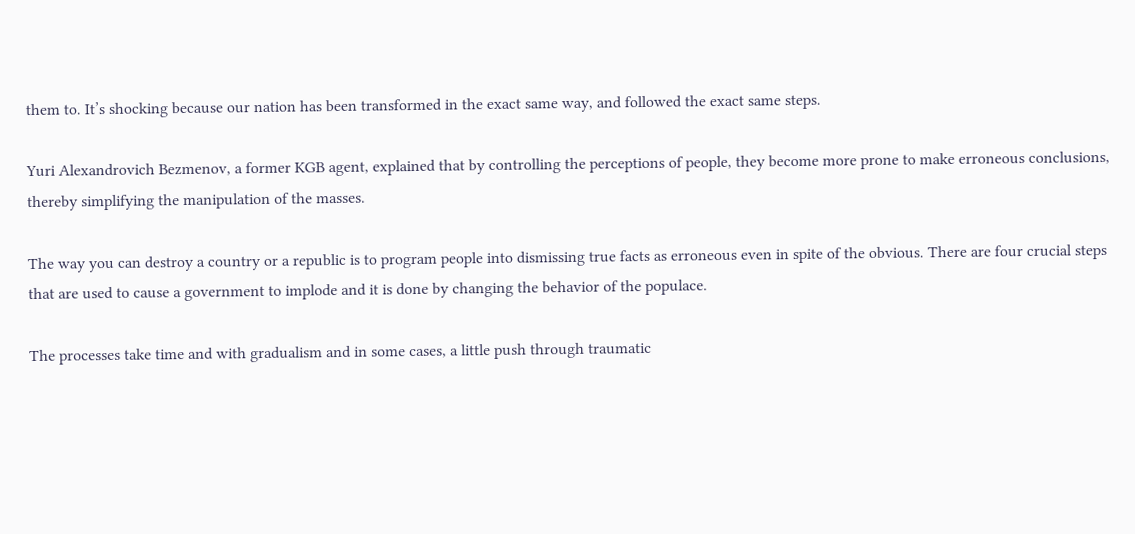them to. It’s shocking because our nation has been transformed in the exact same way, and followed the exact same steps.

Yuri Alexandrovich Bezmenov, a former KGB agent, explained that by controlling the perceptions of people, they become more prone to make erroneous conclusions, thereby simplifying the manipulation of the masses.

The way you can destroy a country or a republic is to program people into dismissing true facts as erroneous even in spite of the obvious. There are four crucial steps that are used to cause a government to implode and it is done by changing the behavior of the populace.

The processes take time and with gradualism and in some cases, a little push through traumatic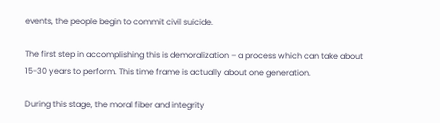events, the people begin to commit civil suicide.

The first step in accomplishing this is demoralization – a process which can take about 15-30 years to perform. This time frame is actually about one generation.

During this stage, the moral fiber and integrity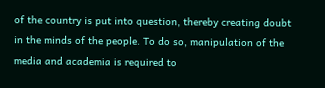of the country is put into question, thereby creating doubt in the minds of the people. To do so, manipulation of the media and academia is required to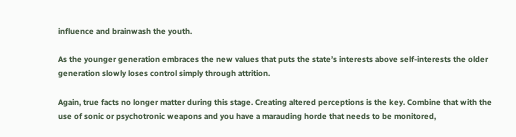influence and brainwash the youth.

As the younger generation embraces the new values that puts the state’s interests above self-interests the older generation slowly loses control simply through attrition.

Again, true facts no longer matter during this stage. Creating altered perceptions is the key. Combine that with the use of sonic or psychotronic weapons and you have a marauding horde that needs to be monitored,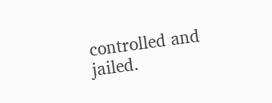controlled and jailed.